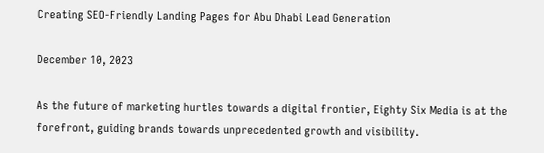Creating SEO-Friendly Landing Pages for Abu Dhabi Lead Generation

December 10, 2023

As the future of marketing hurtles towards a digital frontier, Eighty Six Media is at the forefront, guiding brands towards unprecedented growth and visibility.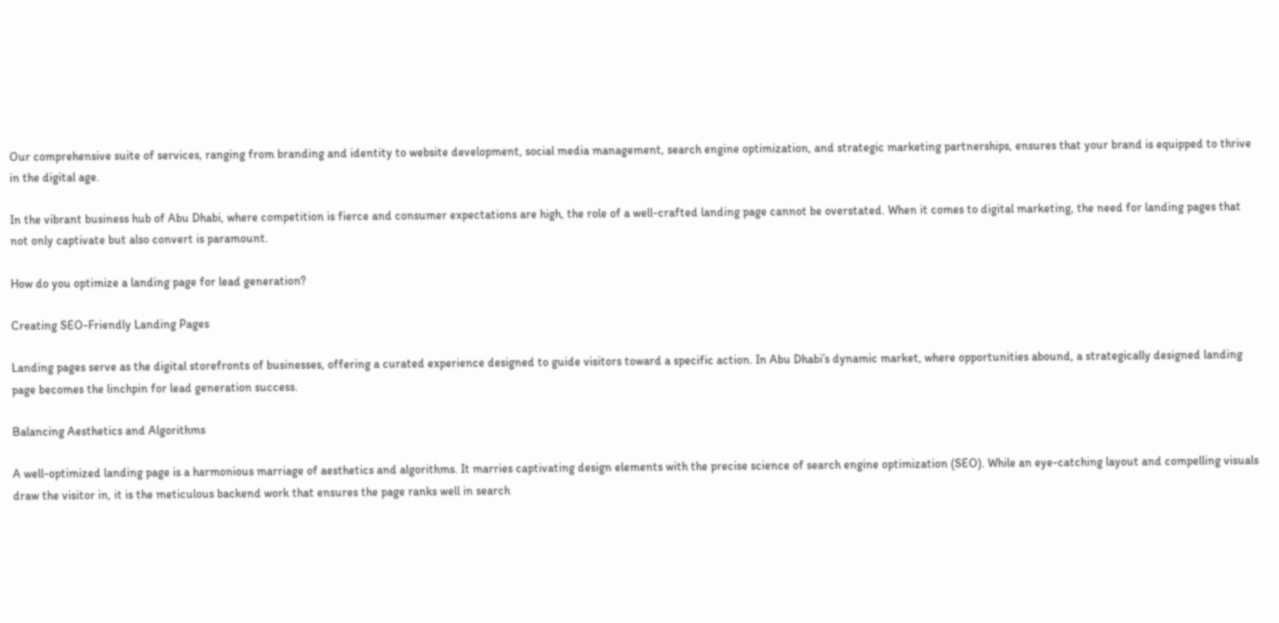Our comprehensive suite of services, ranging from branding and identity to website development, social media management, search engine optimization, and strategic marketing partnerships, ensures that your brand is equipped to thrive in the digital age.

In the vibrant business hub of Abu Dhabi, where competition is fierce and consumer expectations are high, the role of a well-crafted landing page cannot be overstated. When it comes to digital marketing, the need for landing pages that not only captivate but also convert is paramount.

How do you optimize a landing page for lead generation?

Creating SEO-Friendly Landing Pages

Landing pages serve as the digital storefronts of businesses, offering a curated experience designed to guide visitors toward a specific action. In Abu Dhabi’s dynamic market, where opportunities abound, a strategically designed landing page becomes the linchpin for lead generation success.

Balancing Aesthetics and Algorithms

A well-optimized landing page is a harmonious marriage of aesthetics and algorithms. It marries captivating design elements with the precise science of search engine optimization (SEO). While an eye-catching layout and compelling visuals draw the visitor in, it is the meticulous backend work that ensures the page ranks well in search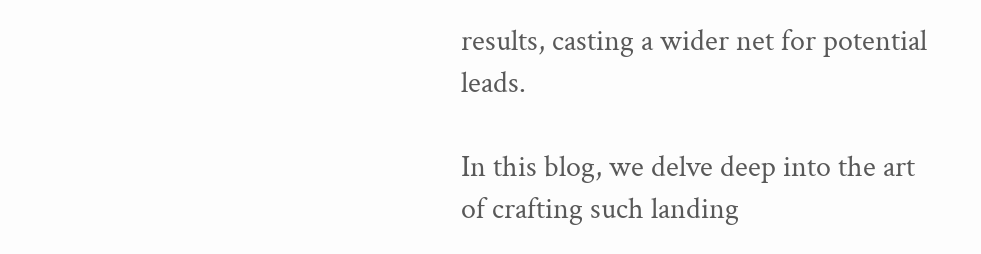results, casting a wider net for potential leads.

In this blog, we delve deep into the art of crafting such landing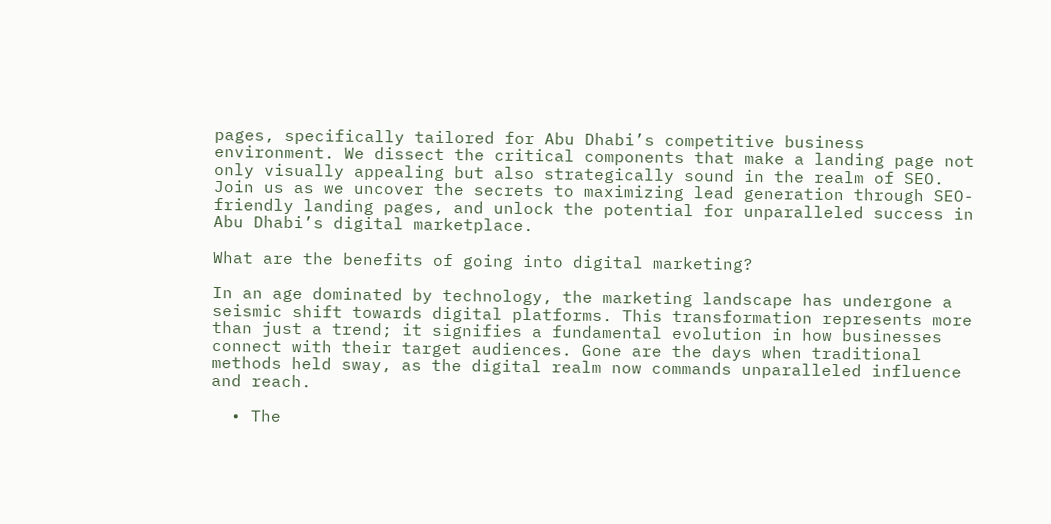pages, specifically tailored for Abu Dhabi’s competitive business environment. We dissect the critical components that make a landing page not only visually appealing but also strategically sound in the realm of SEO. Join us as we uncover the secrets to maximizing lead generation through SEO-friendly landing pages, and unlock the potential for unparalleled success in Abu Dhabi’s digital marketplace.

What are the benefits of going into digital marketing?

In an age dominated by technology, the marketing landscape has undergone a seismic shift towards digital platforms. This transformation represents more than just a trend; it signifies a fundamental evolution in how businesses connect with their target audiences. Gone are the days when traditional methods held sway, as the digital realm now commands unparalleled influence and reach.

  • The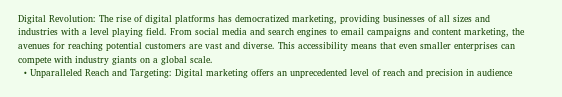Digital Revolution: The rise of digital platforms has democratized marketing, providing businesses of all sizes and industries with a level playing field. From social media and search engines to email campaigns and content marketing, the avenues for reaching potential customers are vast and diverse. This accessibility means that even smaller enterprises can compete with industry giants on a global scale.
  • Unparalleled Reach and Targeting: Digital marketing offers an unprecedented level of reach and precision in audience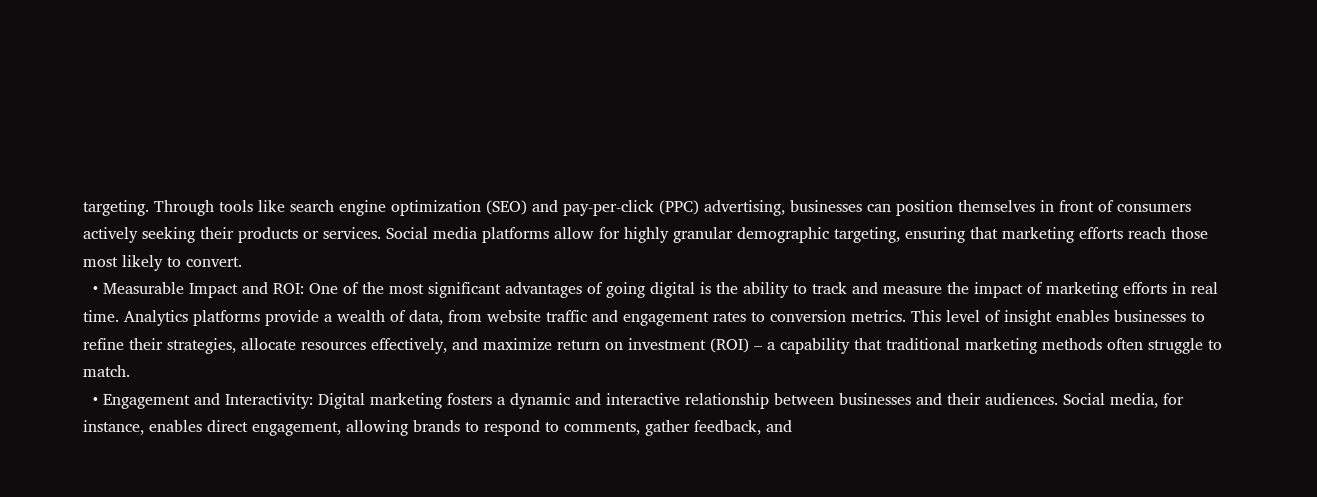targeting. Through tools like search engine optimization (SEO) and pay-per-click (PPC) advertising, businesses can position themselves in front of consumers actively seeking their products or services. Social media platforms allow for highly granular demographic targeting, ensuring that marketing efforts reach those most likely to convert.
  • Measurable Impact and ROI: One of the most significant advantages of going digital is the ability to track and measure the impact of marketing efforts in real time. Analytics platforms provide a wealth of data, from website traffic and engagement rates to conversion metrics. This level of insight enables businesses to refine their strategies, allocate resources effectively, and maximize return on investment (ROI) – a capability that traditional marketing methods often struggle to match.
  • Engagement and Interactivity: Digital marketing fosters a dynamic and interactive relationship between businesses and their audiences. Social media, for instance, enables direct engagement, allowing brands to respond to comments, gather feedback, and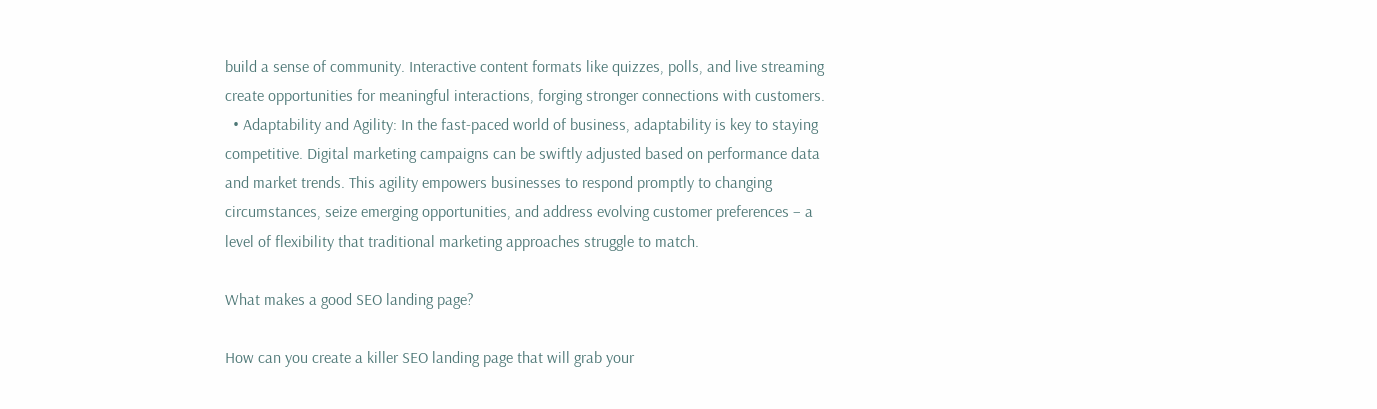build a sense of community. Interactive content formats like quizzes, polls, and live streaming create opportunities for meaningful interactions, forging stronger connections with customers.
  • Adaptability and Agility: In the fast-paced world of business, adaptability is key to staying competitive. Digital marketing campaigns can be swiftly adjusted based on performance data and market trends. This agility empowers businesses to respond promptly to changing circumstances, seize emerging opportunities, and address evolving customer preferences – a level of flexibility that traditional marketing approaches struggle to match.

What makes a good SEO landing page?

How can you create a killer SEO landing page that will grab your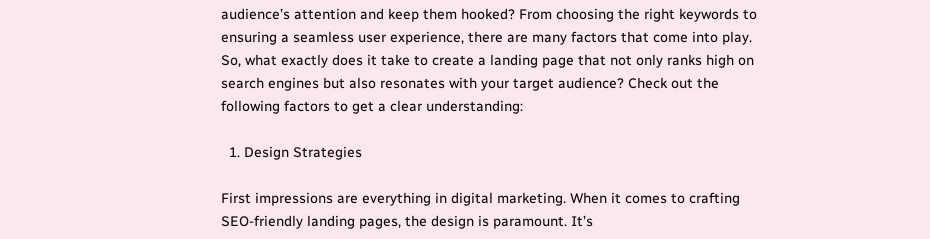audience’s attention and keep them hooked? From choosing the right keywords to ensuring a seamless user experience, there are many factors that come into play. So, what exactly does it take to create a landing page that not only ranks high on search engines but also resonates with your target audience? Check out the following factors to get a clear understanding:

  1. Design Strategies

First impressions are everything in digital marketing. When it comes to crafting SEO-friendly landing pages, the design is paramount. It’s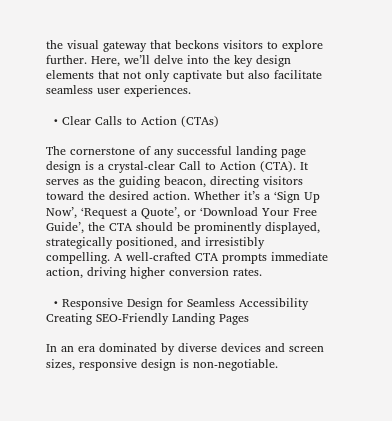the visual gateway that beckons visitors to explore further. Here, we’ll delve into the key design elements that not only captivate but also facilitate seamless user experiences.

  • Clear Calls to Action (CTAs)

The cornerstone of any successful landing page design is a crystal-clear Call to Action (CTA). It serves as the guiding beacon, directing visitors toward the desired action. Whether it’s a ‘Sign Up Now’, ‘Request a Quote’, or ‘Download Your Free Guide’, the CTA should be prominently displayed, strategically positioned, and irresistibly compelling. A well-crafted CTA prompts immediate action, driving higher conversion rates.

  • Responsive Design for Seamless Accessibility
Creating SEO-Friendly Landing Pages

In an era dominated by diverse devices and screen sizes, responsive design is non-negotiable.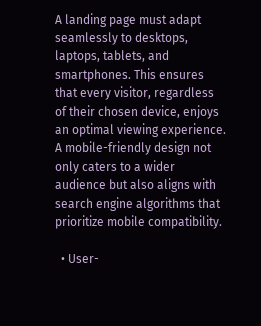A landing page must adapt seamlessly to desktops, laptops, tablets, and smartphones. This ensures that every visitor, regardless of their chosen device, enjoys an optimal viewing experience. A mobile-friendly design not only caters to a wider audience but also aligns with search engine algorithms that prioritize mobile compatibility.

  • User-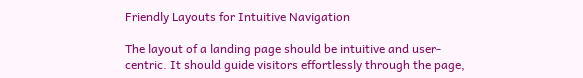Friendly Layouts for Intuitive Navigation

The layout of a landing page should be intuitive and user-centric. It should guide visitors effortlessly through the page,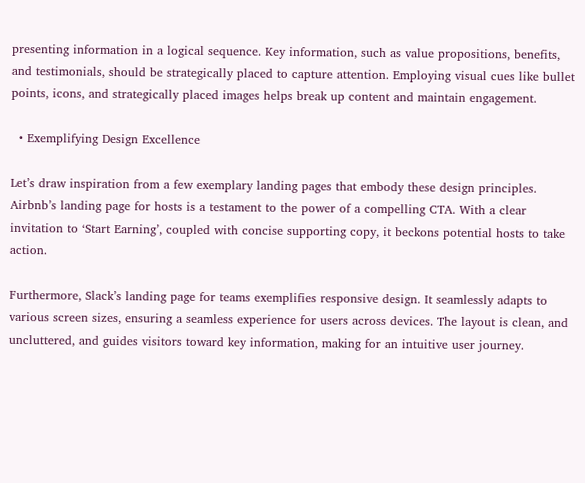presenting information in a logical sequence. Key information, such as value propositions, benefits, and testimonials, should be strategically placed to capture attention. Employing visual cues like bullet points, icons, and strategically placed images helps break up content and maintain engagement.

  • Exemplifying Design Excellence

Let’s draw inspiration from a few exemplary landing pages that embody these design principles. Airbnb’s landing page for hosts is a testament to the power of a compelling CTA. With a clear invitation to ‘Start Earning’, coupled with concise supporting copy, it beckons potential hosts to take action.

Furthermore, Slack’s landing page for teams exemplifies responsive design. It seamlessly adapts to various screen sizes, ensuring a seamless experience for users across devices. The layout is clean, and uncluttered, and guides visitors toward key information, making for an intuitive user journey.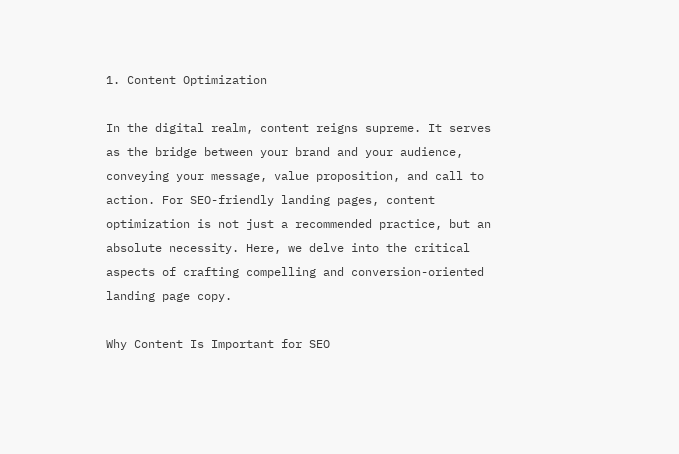1. Content Optimization

In the digital realm, content reigns supreme. It serves as the bridge between your brand and your audience, conveying your message, value proposition, and call to action. For SEO-friendly landing pages, content optimization is not just a recommended practice, but an absolute necessity. Here, we delve into the critical aspects of crafting compelling and conversion-oriented landing page copy.

Why Content Is Important for SEO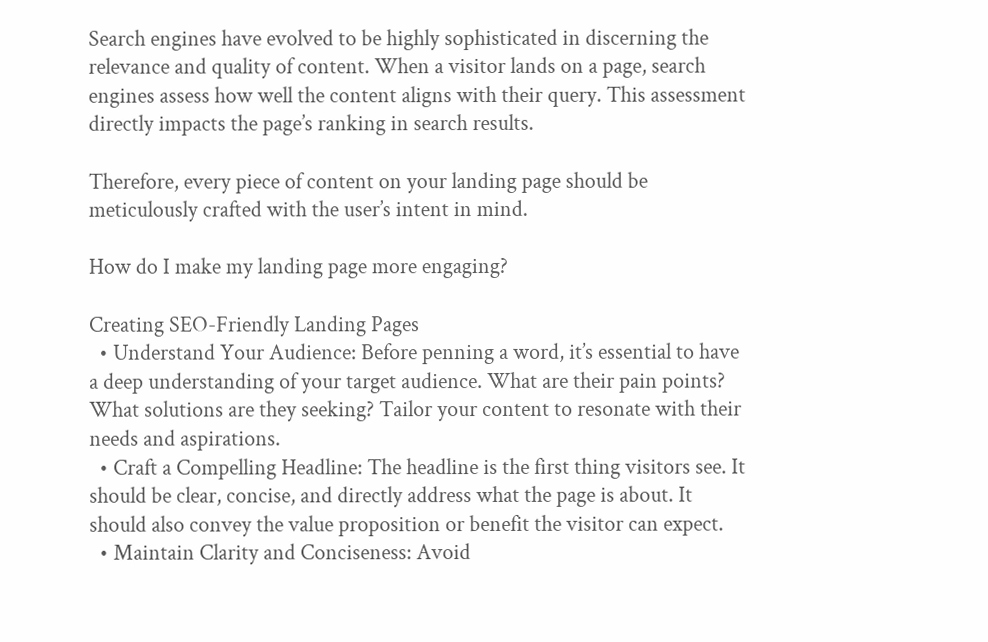Search engines have evolved to be highly sophisticated in discerning the relevance and quality of content. When a visitor lands on a page, search engines assess how well the content aligns with their query. This assessment directly impacts the page’s ranking in search results.

Therefore, every piece of content on your landing page should be meticulously crafted with the user’s intent in mind.

How do I make my landing page more engaging?

Creating SEO-Friendly Landing Pages
  • Understand Your Audience: Before penning a word, it’s essential to have a deep understanding of your target audience. What are their pain points? What solutions are they seeking? Tailor your content to resonate with their needs and aspirations.
  • Craft a Compelling Headline: The headline is the first thing visitors see. It should be clear, concise, and directly address what the page is about. It should also convey the value proposition or benefit the visitor can expect.
  • Maintain Clarity and Conciseness: Avoid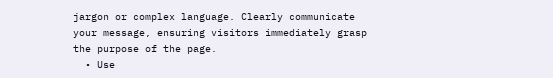jargon or complex language. Clearly communicate your message, ensuring visitors immediately grasp the purpose of the page.
  • Use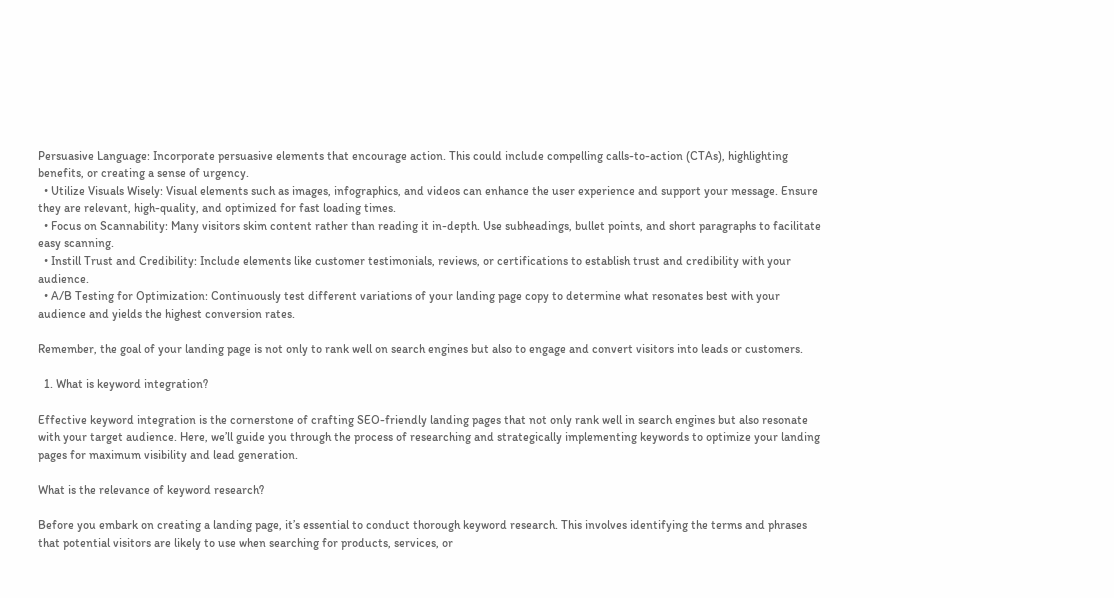Persuasive Language: Incorporate persuasive elements that encourage action. This could include compelling calls-to-action (CTAs), highlighting benefits, or creating a sense of urgency.
  • Utilize Visuals Wisely: Visual elements such as images, infographics, and videos can enhance the user experience and support your message. Ensure they are relevant, high-quality, and optimized for fast loading times.
  • Focus on Scannability: Many visitors skim content rather than reading it in-depth. Use subheadings, bullet points, and short paragraphs to facilitate easy scanning.
  • Instill Trust and Credibility: Include elements like customer testimonials, reviews, or certifications to establish trust and credibility with your audience.
  • A/B Testing for Optimization: Continuously test different variations of your landing page copy to determine what resonates best with your audience and yields the highest conversion rates.

Remember, the goal of your landing page is not only to rank well on search engines but also to engage and convert visitors into leads or customers.

  1. What is keyword integration?

Effective keyword integration is the cornerstone of crafting SEO-friendly landing pages that not only rank well in search engines but also resonate with your target audience. Here, we’ll guide you through the process of researching and strategically implementing keywords to optimize your landing pages for maximum visibility and lead generation.

What is the relevance of keyword research?

Before you embark on creating a landing page, it’s essential to conduct thorough keyword research. This involves identifying the terms and phrases that potential visitors are likely to use when searching for products, services, or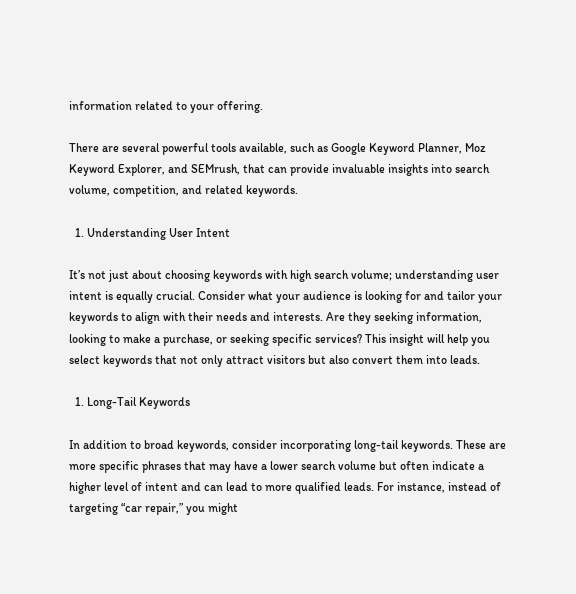information related to your offering.

There are several powerful tools available, such as Google Keyword Planner, Moz Keyword Explorer, and SEMrush, that can provide invaluable insights into search volume, competition, and related keywords.

  1. Understanding User Intent

It’s not just about choosing keywords with high search volume; understanding user intent is equally crucial. Consider what your audience is looking for and tailor your keywords to align with their needs and interests. Are they seeking information, looking to make a purchase, or seeking specific services? This insight will help you select keywords that not only attract visitors but also convert them into leads.

  1. Long-Tail Keywords

In addition to broad keywords, consider incorporating long-tail keywords. These are more specific phrases that may have a lower search volume but often indicate a higher level of intent and can lead to more qualified leads. For instance, instead of targeting “car repair,” you might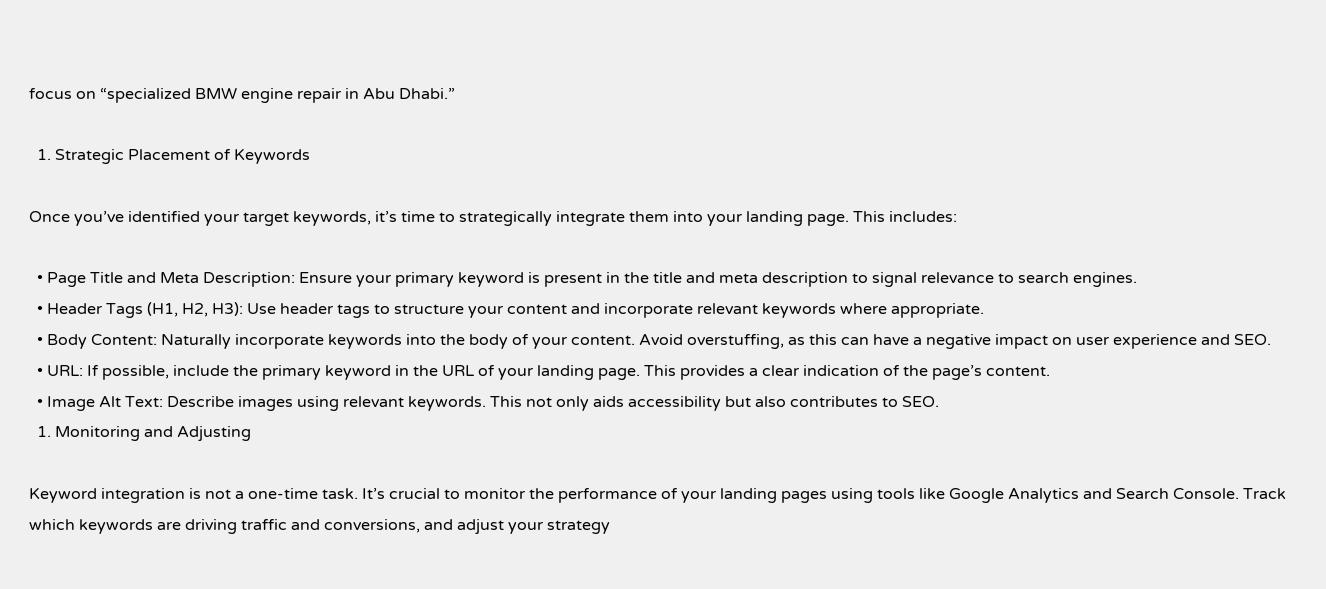focus on “specialized BMW engine repair in Abu Dhabi.”

  1. Strategic Placement of Keywords

Once you’ve identified your target keywords, it’s time to strategically integrate them into your landing page. This includes:

  • Page Title and Meta Description: Ensure your primary keyword is present in the title and meta description to signal relevance to search engines.
  • Header Tags (H1, H2, H3): Use header tags to structure your content and incorporate relevant keywords where appropriate.
  • Body Content: Naturally incorporate keywords into the body of your content. Avoid overstuffing, as this can have a negative impact on user experience and SEO.
  • URL: If possible, include the primary keyword in the URL of your landing page. This provides a clear indication of the page’s content.
  • Image Alt Text: Describe images using relevant keywords. This not only aids accessibility but also contributes to SEO.
  1. Monitoring and Adjusting

Keyword integration is not a one-time task. It’s crucial to monitor the performance of your landing pages using tools like Google Analytics and Search Console. Track which keywords are driving traffic and conversions, and adjust your strategy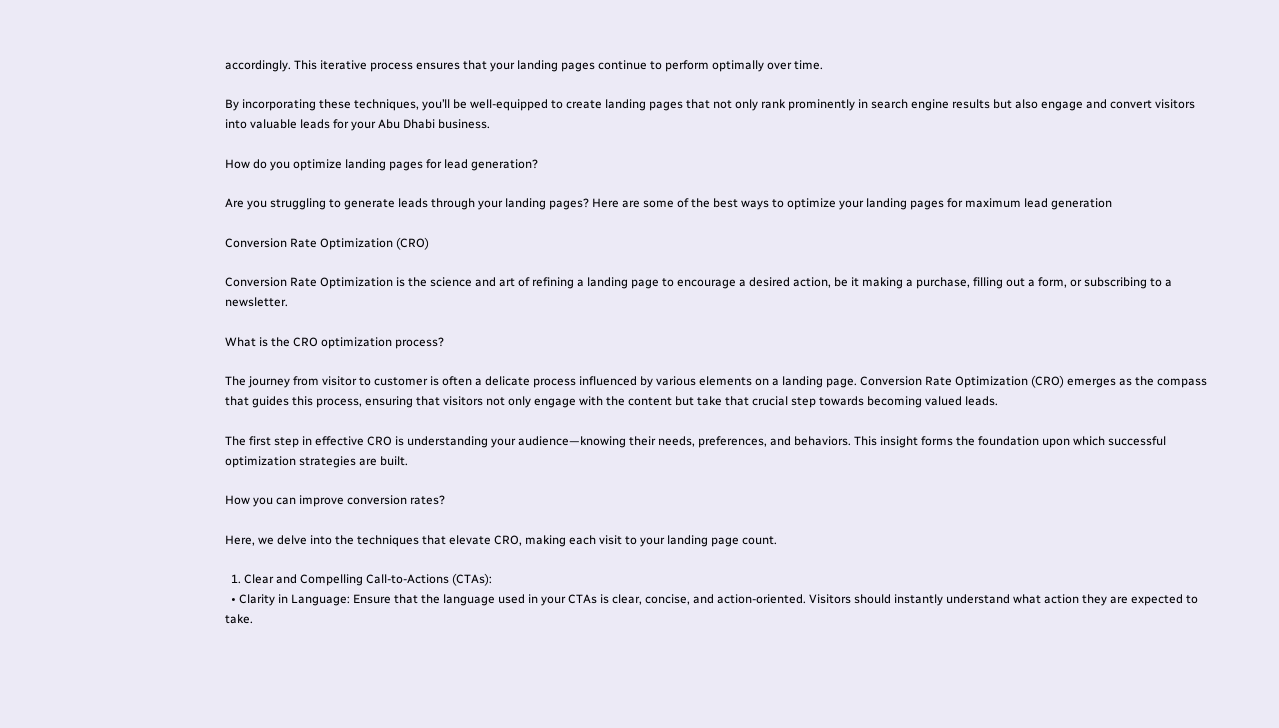accordingly. This iterative process ensures that your landing pages continue to perform optimally over time.

By incorporating these techniques, you’ll be well-equipped to create landing pages that not only rank prominently in search engine results but also engage and convert visitors into valuable leads for your Abu Dhabi business.

How do you optimize landing pages for lead generation?

Are you struggling to generate leads through your landing pages? Here are some of the best ways to optimize your landing pages for maximum lead generation

Conversion Rate Optimization (CRO)

Conversion Rate Optimization is the science and art of refining a landing page to encourage a desired action, be it making a purchase, filling out a form, or subscribing to a newsletter.

What is the CRO optimization process?

The journey from visitor to customer is often a delicate process influenced by various elements on a landing page. Conversion Rate Optimization (CRO) emerges as the compass that guides this process, ensuring that visitors not only engage with the content but take that crucial step towards becoming valued leads.

The first step in effective CRO is understanding your audience—knowing their needs, preferences, and behaviors. This insight forms the foundation upon which successful optimization strategies are built.

How you can improve conversion rates?

Here, we delve into the techniques that elevate CRO, making each visit to your landing page count.

  1. Clear and Compelling Call-to-Actions (CTAs):
  • Clarity in Language: Ensure that the language used in your CTAs is clear, concise, and action-oriented. Visitors should instantly understand what action they are expected to take.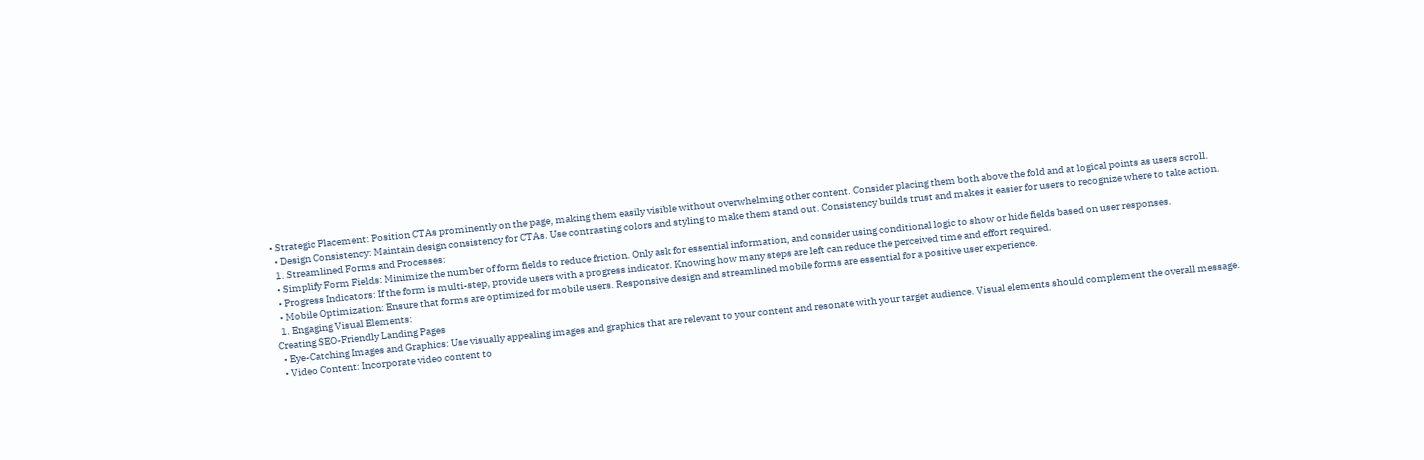• Strategic Placement: Position CTAs prominently on the page, making them easily visible without overwhelming other content. Consider placing them both above the fold and at logical points as users scroll.
  • Design Consistency: Maintain design consistency for CTAs. Use contrasting colors and styling to make them stand out. Consistency builds trust and makes it easier for users to recognize where to take action.
  1. Streamlined Forms and Processes:
  • Simplify Form Fields: Minimize the number of form fields to reduce friction. Only ask for essential information, and consider using conditional logic to show or hide fields based on user responses.
  • Progress Indicators: If the form is multi-step, provide users with a progress indicator. Knowing how many steps are left can reduce the perceived time and effort required.
  • Mobile Optimization: Ensure that forms are optimized for mobile users. Responsive design and streamlined mobile forms are essential for a positive user experience.
  1. Engaging Visual Elements:
Creating SEO-Friendly Landing Pages
  • Eye-Catching Images and Graphics: Use visually appealing images and graphics that are relevant to your content and resonate with your target audience. Visual elements should complement the overall message.
  • Video Content: Incorporate video content to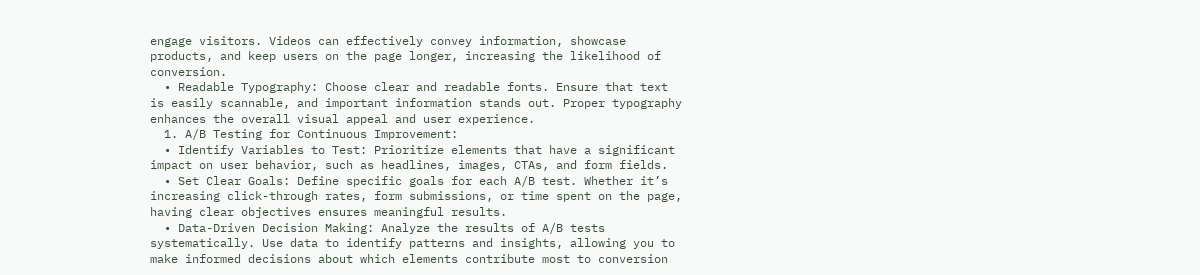engage visitors. Videos can effectively convey information, showcase products, and keep users on the page longer, increasing the likelihood of conversion.
  • Readable Typography: Choose clear and readable fonts. Ensure that text is easily scannable, and important information stands out. Proper typography enhances the overall visual appeal and user experience.
  1. A/B Testing for Continuous Improvement:
  • Identify Variables to Test: Prioritize elements that have a significant impact on user behavior, such as headlines, images, CTAs, and form fields.
  • Set Clear Goals: Define specific goals for each A/B test. Whether it’s increasing click-through rates, form submissions, or time spent on the page, having clear objectives ensures meaningful results.
  • Data-Driven Decision Making: Analyze the results of A/B tests systematically. Use data to identify patterns and insights, allowing you to make informed decisions about which elements contribute most to conversion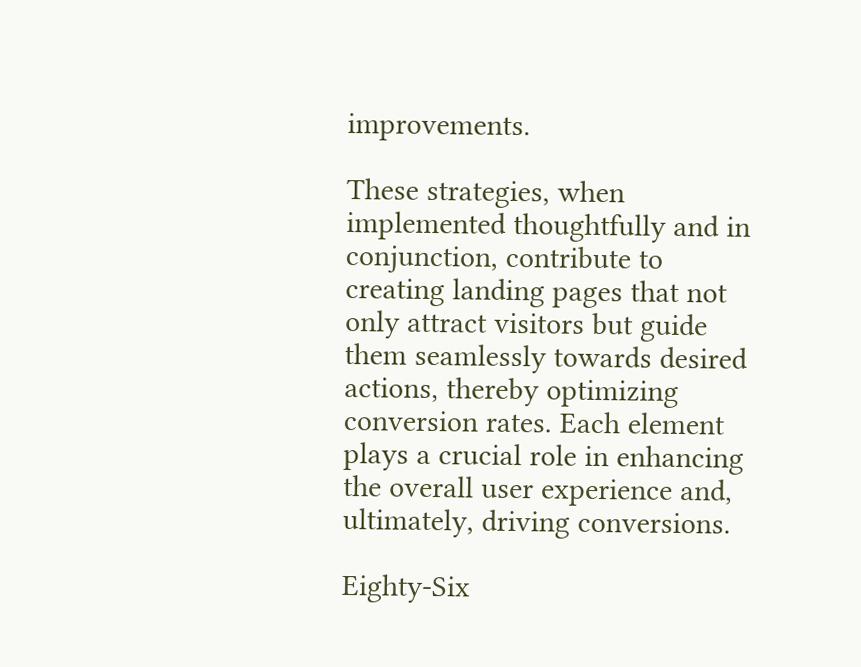improvements.

These strategies, when implemented thoughtfully and in conjunction, contribute to creating landing pages that not only attract visitors but guide them seamlessly towards desired actions, thereby optimizing conversion rates. Each element plays a crucial role in enhancing the overall user experience and, ultimately, driving conversions.

Eighty-Six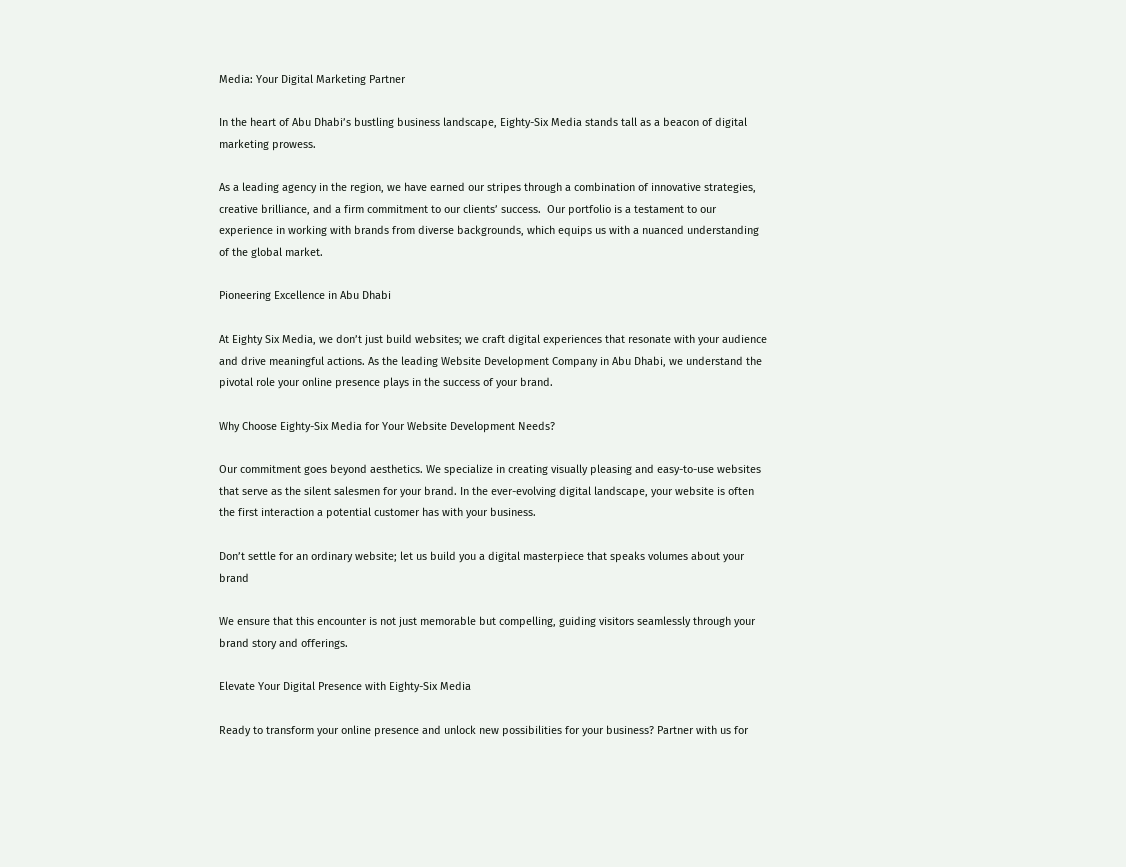Media: Your Digital Marketing Partner

In the heart of Abu Dhabi’s bustling business landscape, Eighty-Six Media stands tall as a beacon of digital marketing prowess.

As a leading agency in the region, we have earned our stripes through a combination of innovative strategies, creative brilliance, and a firm commitment to our clients’ success.  Our portfolio is a testament to our experience in working with brands from diverse backgrounds, which equips us with a nuanced understanding of the global market.

Pioneering Excellence in Abu Dhabi

At Eighty Six Media, we don’t just build websites; we craft digital experiences that resonate with your audience and drive meaningful actions. As the leading Website Development Company in Abu Dhabi, we understand the pivotal role your online presence plays in the success of your brand.

Why Choose Eighty-Six Media for Your Website Development Needs?

Our commitment goes beyond aesthetics. We specialize in creating visually pleasing and easy-to-use websites that serve as the silent salesmen for your brand. In the ever-evolving digital landscape, your website is often the first interaction a potential customer has with your business.

Don’t settle for an ordinary website; let us build you a digital masterpiece that speaks volumes about your brand

We ensure that this encounter is not just memorable but compelling, guiding visitors seamlessly through your brand story and offerings.

Elevate Your Digital Presence with Eighty-Six Media

Ready to transform your online presence and unlock new possibilities for your business? Partner with us for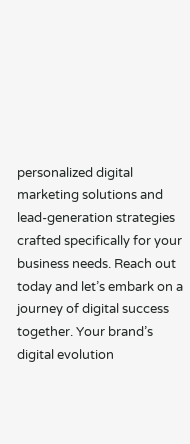personalized digital marketing solutions and lead-generation strategies crafted specifically for your business needs. Reach out today and let’s embark on a journey of digital success together. Your brand’s digital evolution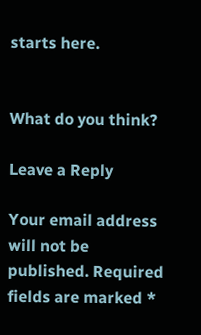starts here.


What do you think?

Leave a Reply

Your email address will not be published. Required fields are marked *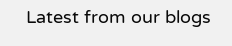Latest from our blogs